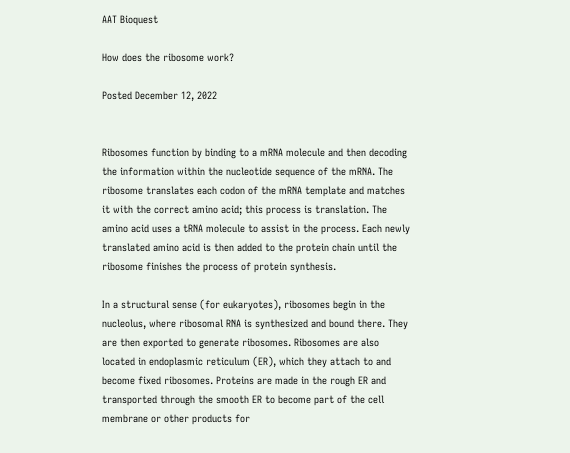AAT Bioquest

How does the ribosome work?

Posted December 12, 2022


Ribosomes function by binding to a mRNA molecule and then decoding the information within the nucleotide sequence of the mRNA. The ribosome translates each codon of the mRNA template and matches it with the correct amino acid; this process is translation. The amino acid uses a tRNA molecule to assist in the process. Each newly translated amino acid is then added to the protein chain until the ribosome finishes the process of protein synthesis.

In a structural sense (for eukaryotes), ribosomes begin in the nucleolus, where ribosomal RNA is synthesized and bound there. They are then exported to generate ribosomes. Ribosomes are also located in endoplasmic reticulum (ER), which they attach to and become fixed ribosomes. Proteins are made in the rough ER and transported through the smooth ER to become part of the cell membrane or other products for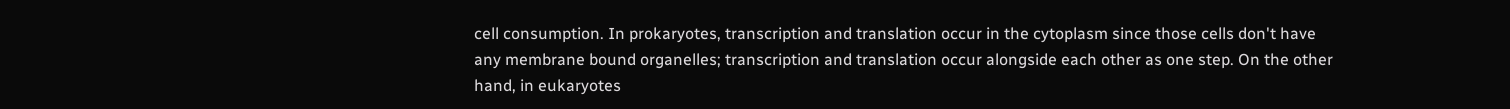cell consumption. In prokaryotes, transcription and translation occur in the cytoplasm since those cells don't have any membrane bound organelles; transcription and translation occur alongside each other as one step. On the other hand, in eukaryotes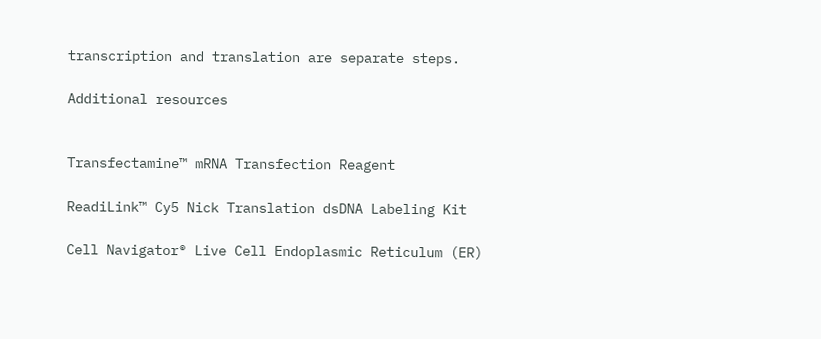transcription and translation are separate steps.

Additional resources


Transfectamine™ mRNA Transfection Reagent

ReadiLink™ Cy5 Nick Translation dsDNA Labeling Kit

Cell Navigator® Live Cell Endoplasmic Reticulum (ER)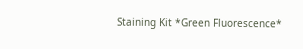Staining Kit *Green Fluorescence*